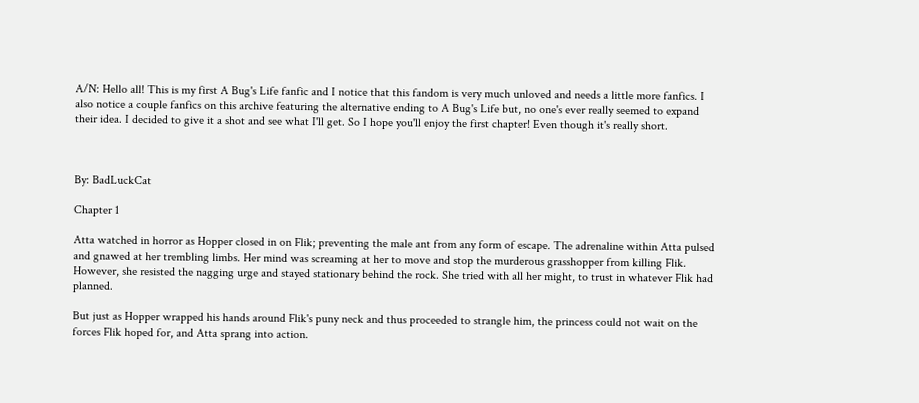A/N: Hello all! This is my first A Bug's Life fanfic and I notice that this fandom is very much unloved and needs a little more fanfics. I also notice a couple fanfics on this archive featuring the alternative ending to A Bug's Life but, no one's ever really seemed to expand their idea. I decided to give it a shot and see what I'll get. So I hope you'll enjoy the first chapter! Even though it's really short.



By: BadLuckCat

Chapter 1

Atta watched in horror as Hopper closed in on Flik; preventing the male ant from any form of escape. The adrenaline within Atta pulsed and gnawed at her trembling limbs. Her mind was screaming at her to move and stop the murderous grasshopper from killing Flik. However, she resisted the nagging urge and stayed stationary behind the rock. She tried with all her might, to trust in whatever Flik had planned.

But just as Hopper wrapped his hands around Flik's puny neck and thus proceeded to strangle him, the princess could not wait on the forces Flik hoped for, and Atta sprang into action.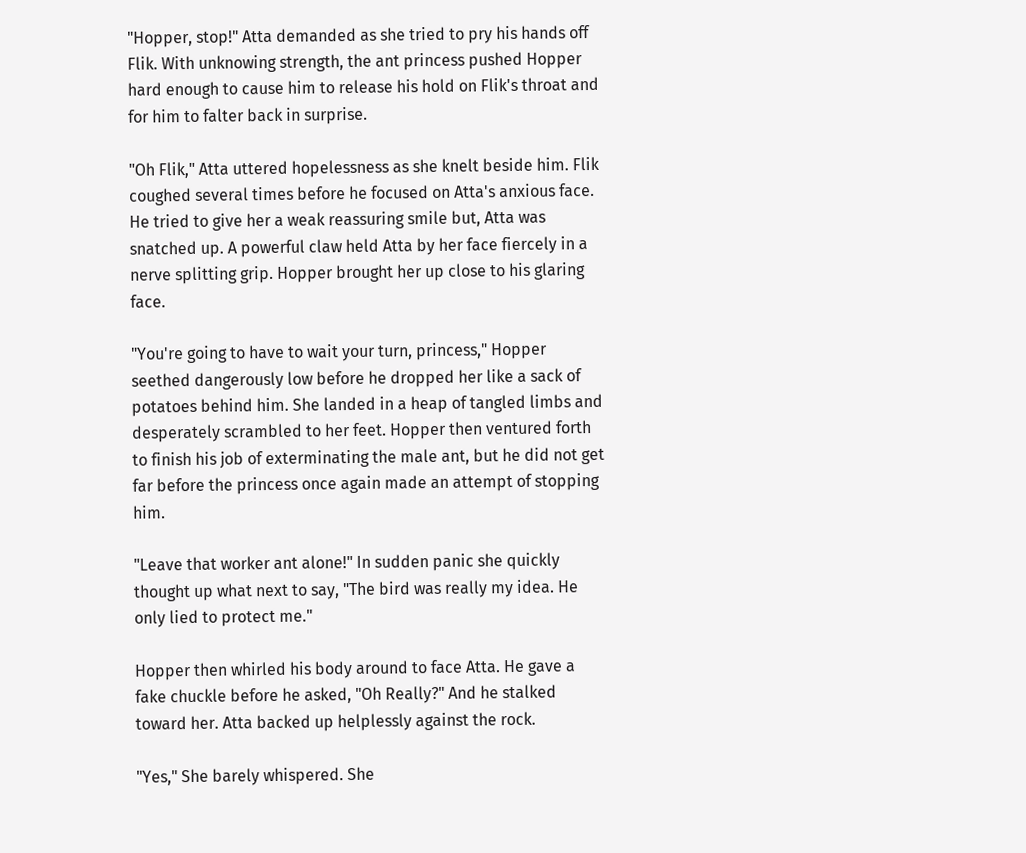"Hopper, stop!" Atta demanded as she tried to pry his hands off Flik. With unknowing strength, the ant princess pushed Hopper hard enough to cause him to release his hold on Flik's throat and for him to falter back in surprise.

"Oh Flik," Atta uttered hopelessness as she knelt beside him. Flik coughed several times before he focused on Atta's anxious face. He tried to give her a weak reassuring smile but, Atta was snatched up. A powerful claw held Atta by her face fiercely in a nerve splitting grip. Hopper brought her up close to his glaring face.

"You're going to have to wait your turn, princess," Hopper seethed dangerously low before he dropped her like a sack of potatoes behind him. She landed in a heap of tangled limbs and desperately scrambled to her feet. Hopper then ventured forth to finish his job of exterminating the male ant, but he did not get far before the princess once again made an attempt of stopping him.

"Leave that worker ant alone!" In sudden panic she quickly thought up what next to say, "The bird was really my idea. He only lied to protect me."

Hopper then whirled his body around to face Atta. He gave a fake chuckle before he asked, "Oh Really?" And he stalked toward her. Atta backed up helplessly against the rock.

"Yes," She barely whispered. She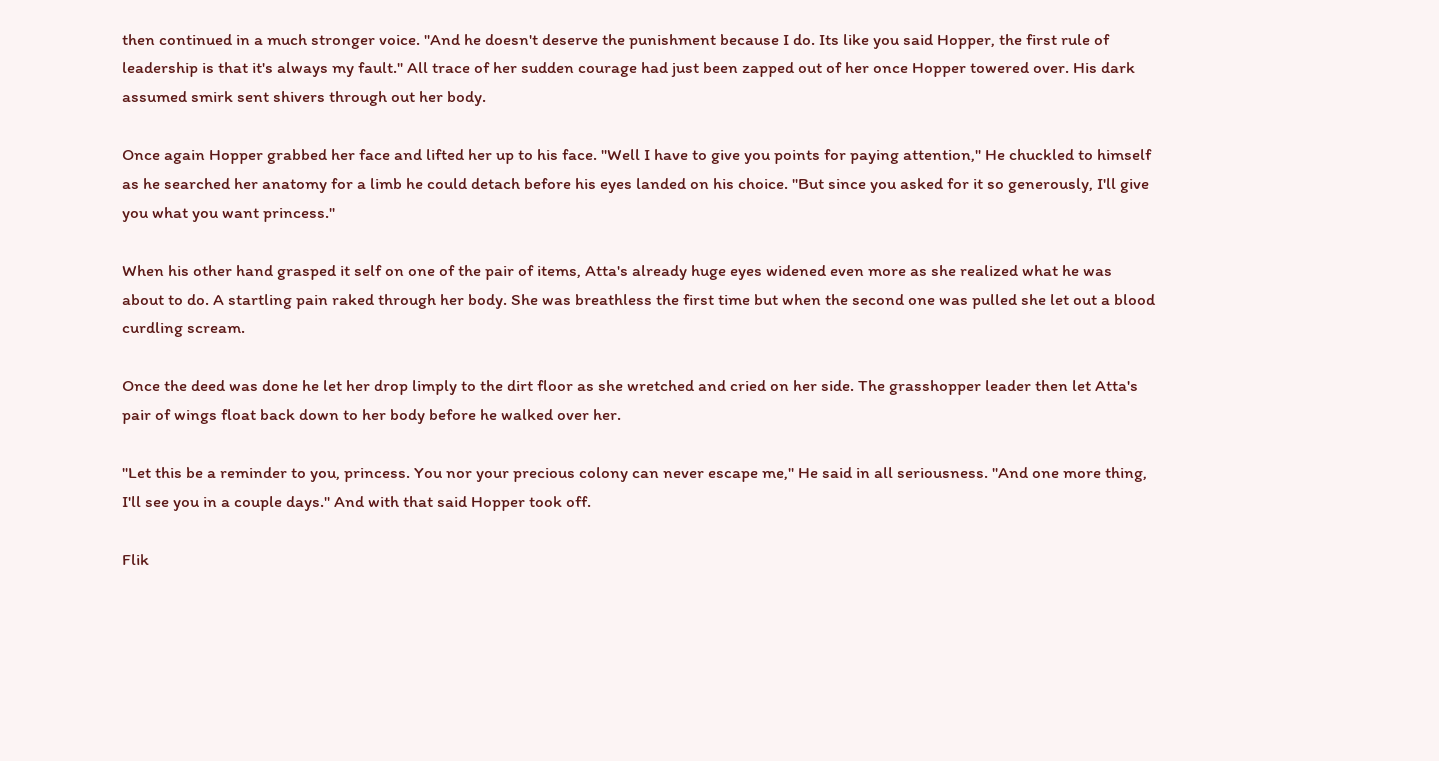then continued in a much stronger voice. "And he doesn't deserve the punishment because I do. Its like you said Hopper, the first rule of leadership is that it's always my fault." All trace of her sudden courage had just been zapped out of her once Hopper towered over. His dark assumed smirk sent shivers through out her body.

Once again Hopper grabbed her face and lifted her up to his face. "Well I have to give you points for paying attention," He chuckled to himself as he searched her anatomy for a limb he could detach before his eyes landed on his choice. "But since you asked for it so generously, I'll give you what you want princess."

When his other hand grasped it self on one of the pair of items, Atta's already huge eyes widened even more as she realized what he was about to do. A startling pain raked through her body. She was breathless the first time but when the second one was pulled she let out a blood curdling scream.

Once the deed was done he let her drop limply to the dirt floor as she wretched and cried on her side. The grasshopper leader then let Atta's pair of wings float back down to her body before he walked over her.

"Let this be a reminder to you, princess. You nor your precious colony can never escape me," He said in all seriousness. "And one more thing, I'll see you in a couple days." And with that said Hopper took off.

Flik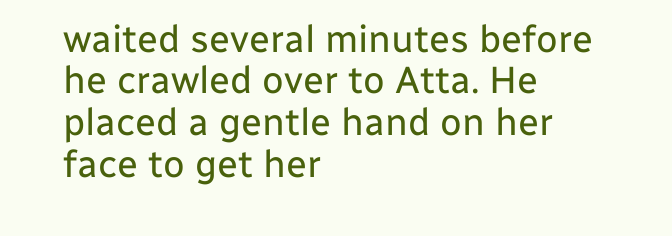waited several minutes before he crawled over to Atta. He placed a gentle hand on her face to get her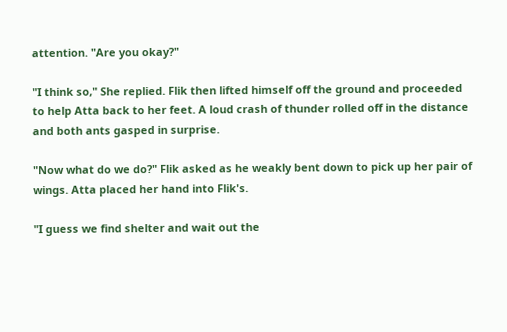attention. "Are you okay?"

"I think so," She replied. Flik then lifted himself off the ground and proceeded to help Atta back to her feet. A loud crash of thunder rolled off in the distance and both ants gasped in surprise.

"Now what do we do?" Flik asked as he weakly bent down to pick up her pair of wings. Atta placed her hand into Flik's.

"I guess we find shelter and wait out the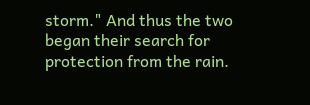storm." And thus the two began their search for protection from the rain.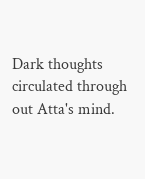Dark thoughts circulated through out Atta's mind.